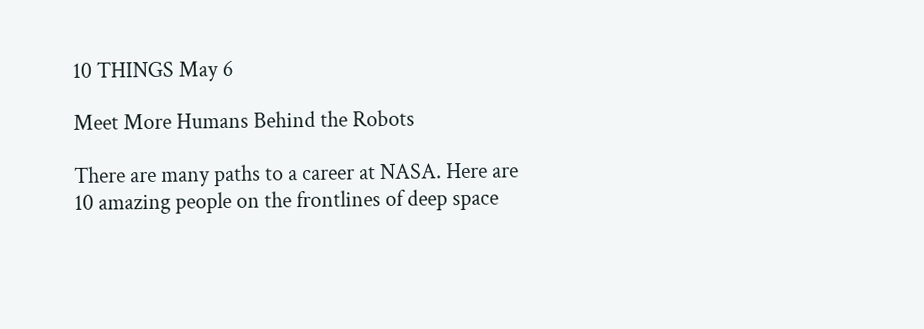10 THINGS May 6

Meet More Humans Behind the Robots

There are many paths to a career at NASA. Here are 10 amazing people on the frontlines of deep space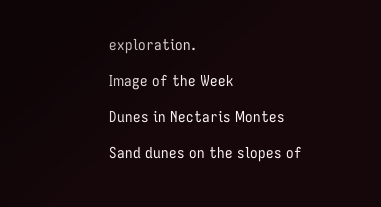exploration.

Image of the Week

Dunes in Nectaris Montes

Sand dunes on the slopes of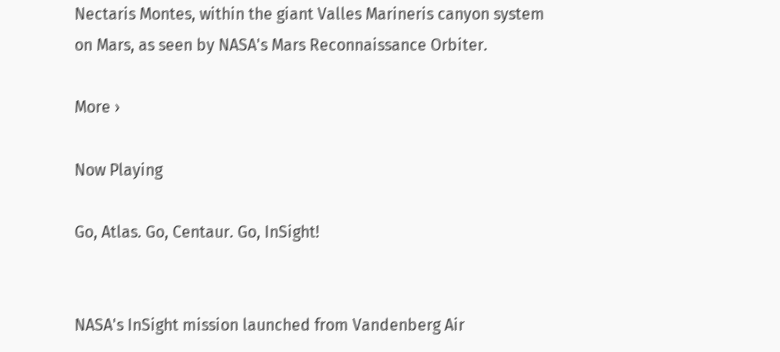Nectaris Montes, within the giant Valles Marineris canyon system on Mars, as seen by NASA's Mars Reconnaissance Orbiter.

More ›

Now Playing

Go, Atlas. Go, Centaur. Go, InSight!


NASA's InSight mission launched from Vandenberg Air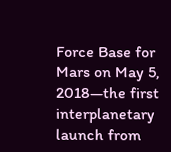Force Base for Mars on May 5, 2018—the first interplanetary launch from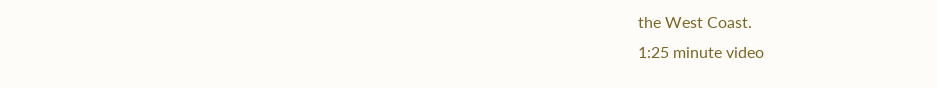the West Coast.
1:25 minute video